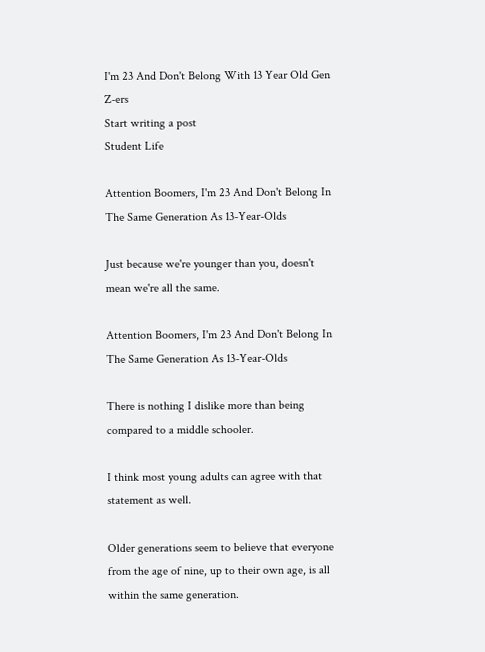I'm 23 And Don't Belong With 13 Year Old Gen Z-ers
Start writing a post
Student Life

Attention Boomers, I'm 23 And Don't Belong In The Same Generation As 13-Year-Olds

Just because we're younger than you, doesn't mean we're all the same.

Attention Boomers, I'm 23 And Don't Belong In The Same Generation As 13-Year-Olds

There is nothing I dislike more than being compared to a middle schooler.

I think most young adults can agree with that statement as well.

Older generations seem to believe that everyone from the age of nine, up to their own age, is all within the same generation.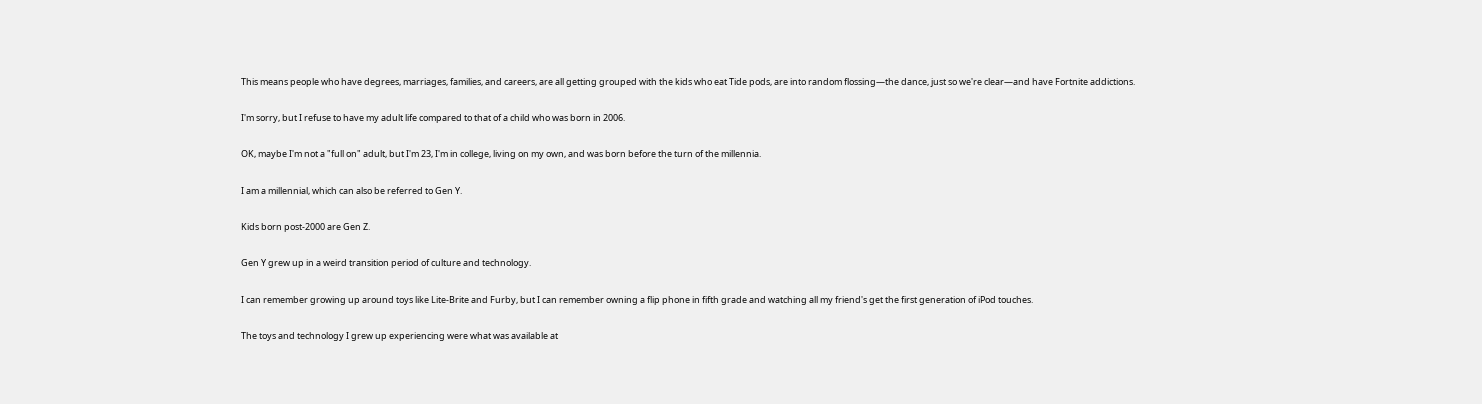This means people who have degrees, marriages, families, and careers, are all getting grouped with the kids who eat Tide pods, are into random flossing—the dance, just so we're clear—and have Fortnite addictions.

I'm sorry, but I refuse to have my adult life compared to that of a child who was born in 2006.

OK, maybe I'm not a "full on" adult, but I'm 23, I'm in college, living on my own, and was born before the turn of the millennia.

I am a millennial, which can also be referred to Gen Y.

Kids born post-2000 are Gen Z.

Gen Y grew up in a weird transition period of culture and technology.

I can remember growing up around toys like Lite-Brite and Furby, but I can remember owning a flip phone in fifth grade and watching all my friend's get the first generation of iPod touches.

The toys and technology I grew up experiencing were what was available at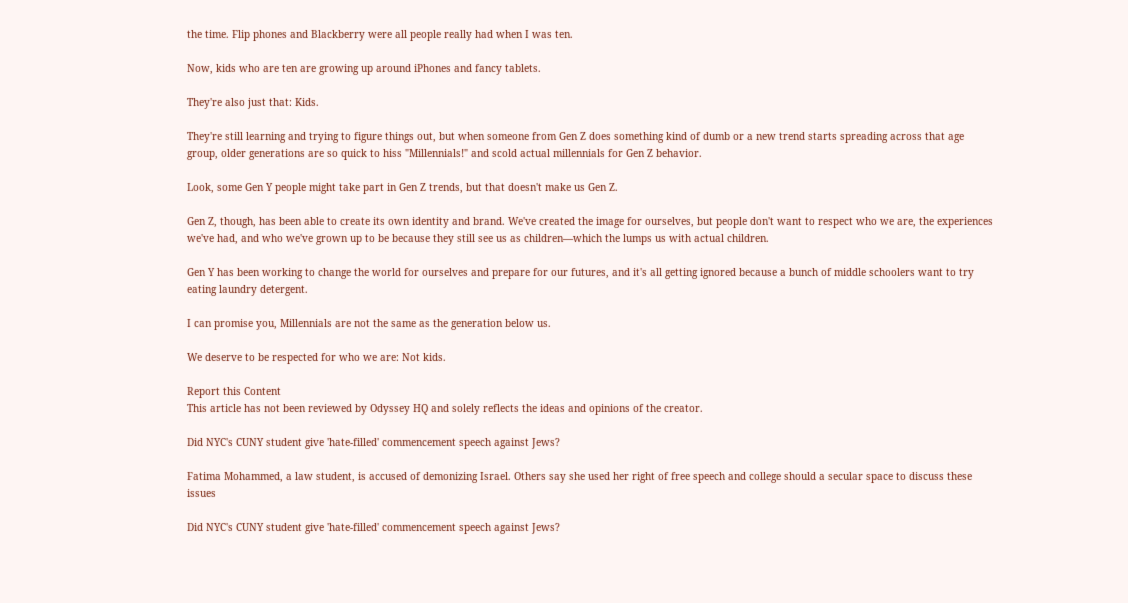the time. Flip phones and Blackberry were all people really had when I was ten.

Now, kids who are ten are growing up around iPhones and fancy tablets.

They're also just that: Kids.

They're still learning and trying to figure things out, but when someone from Gen Z does something kind of dumb or a new trend starts spreading across that age group, older generations are so quick to hiss "Millennials!" and scold actual millennials for Gen Z behavior.

Look, some Gen Y people might take part in Gen Z trends, but that doesn't make us Gen Z.

Gen Z, though, has been able to create its own identity and brand. We've created the image for ourselves, but people don't want to respect who we are, the experiences we've had, and who we've grown up to be because they still see us as children—which the lumps us with actual children.

Gen Y has been working to change the world for ourselves and prepare for our futures, and it's all getting ignored because a bunch of middle schoolers want to try eating laundry detergent.

I can promise you, Millennials are not the same as the generation below us.

We deserve to be respected for who we are: Not kids.

Report this Content
This article has not been reviewed by Odyssey HQ and solely reflects the ideas and opinions of the creator.

Did NYC's CUNY student give 'hate-filled' commencement speech against Jews?

Fatima Mohammed, a law student, is accused of demonizing Israel. Others say she used her right of free speech and college should a secular space to discuss these issues

Did NYC's CUNY student give 'hate-filled' commencement speech against Jews?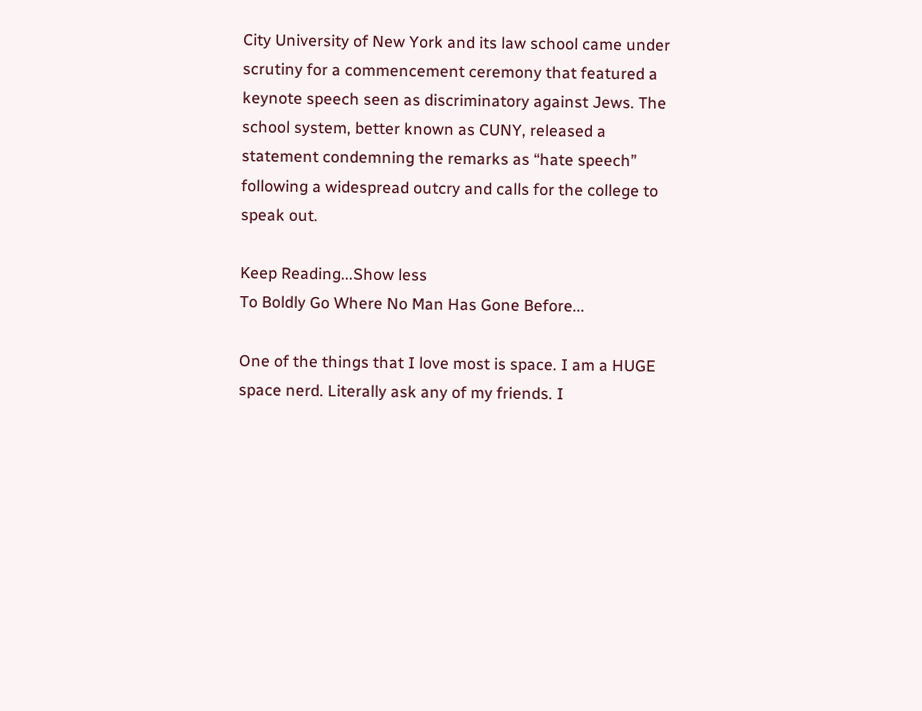City University of New York and its law school came under scrutiny for a commencement ceremony that featured a keynote speech seen as discriminatory against Jews. The school system, better known as CUNY, released a statement condemning the remarks as “hate speech” following a widespread outcry and calls for the college to speak out.

Keep Reading...Show less
To Boldly Go Where No Man Has Gone Before...

One of the things that I love most is space. I am a HUGE space nerd. Literally ask any of my friends. I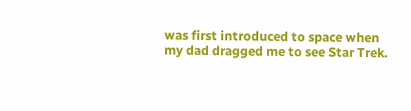was first introduced to space when my dad dragged me to see Star Trek.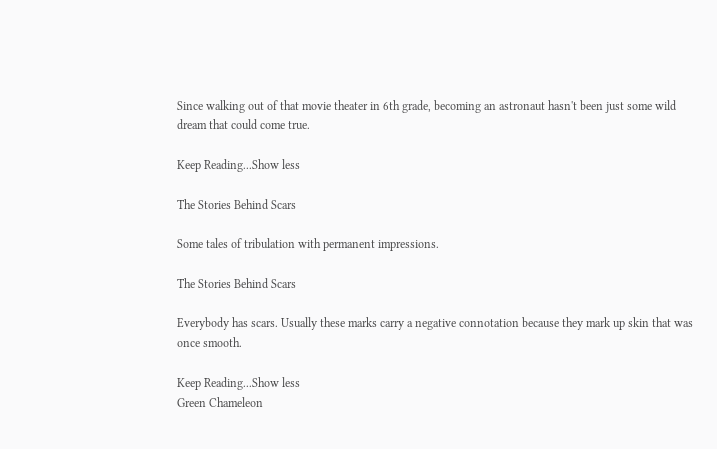Since walking out of that movie theater in 6th grade, becoming an astronaut hasn't been just some wild dream that could come true.

Keep Reading...Show less

The Stories Behind Scars

Some tales of tribulation with permanent impressions.

The Stories Behind Scars

Everybody has scars. Usually these marks carry a negative connotation because they mark up skin that was once smooth.

Keep Reading...Show less
Green Chameleon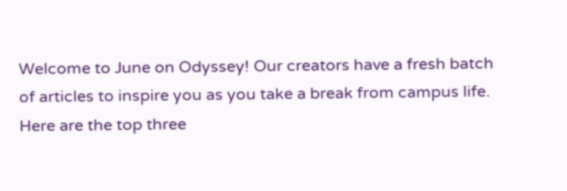Welcome to June on Odyssey! Our creators have a fresh batch of articles to inspire you as you take a break from campus life. Here are the top three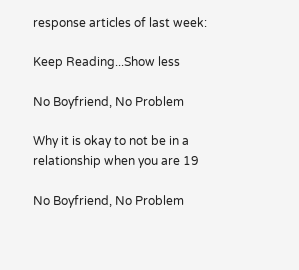response articles of last week:

Keep Reading...Show less

No Boyfriend, No Problem

Why it is okay to not be in a relationship when you are 19

No Boyfriend, No Problem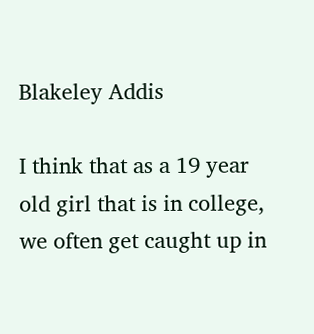Blakeley Addis

I think that as a 19 year old girl that is in college, we often get caught up in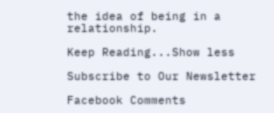the idea of being in a relationship.

Keep Reading...Show less

Subscribe to Our Newsletter

Facebook Comments